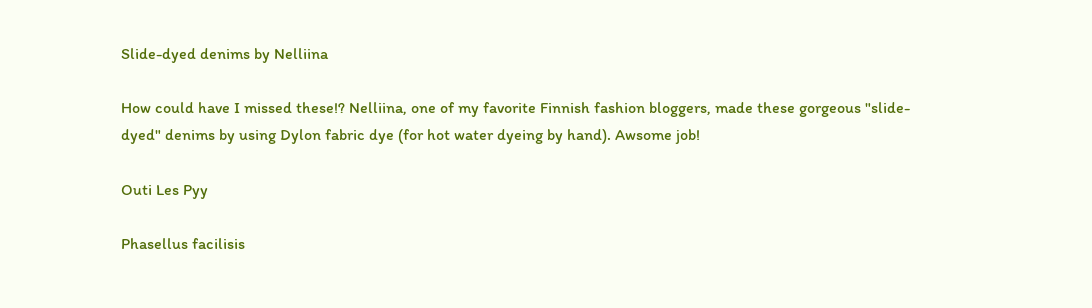Slide-dyed denims by Nelliina

How could have I missed these!? Nelliina, one of my favorite Finnish fashion bloggers, made these gorgeous "slide-dyed" denims by using Dylon fabric dye (for hot water dyeing by hand). Awsome job!

Outi Les Pyy

Phasellus facilisis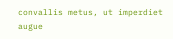convallis metus, ut imperdiet augue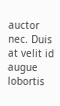auctor nec. Duis at velit id augue lobortis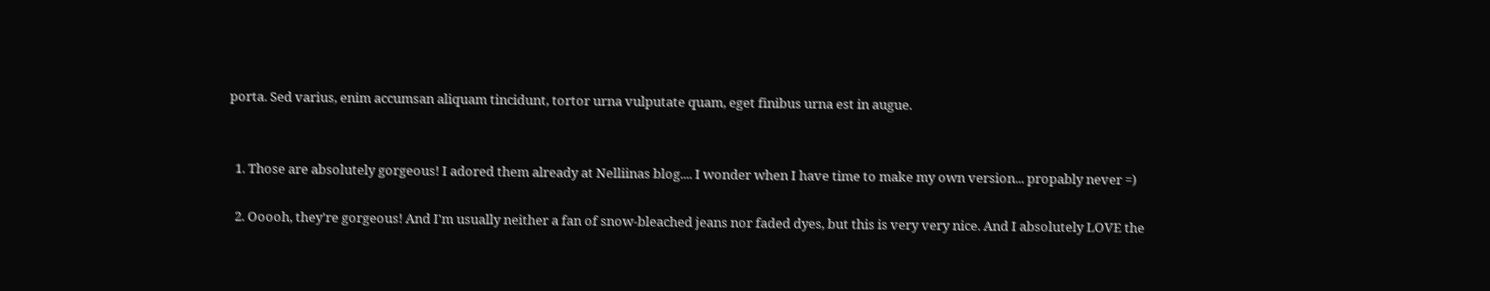porta. Sed varius, enim accumsan aliquam tincidunt, tortor urna vulputate quam, eget finibus urna est in augue.


  1. Those are absolutely gorgeous! I adored them already at Nelliinas blog.... I wonder when I have time to make my own version... propably never =)

  2. Ooooh, they're gorgeous! And I'm usually neither a fan of snow-bleached jeans nor faded dyes, but this is very very nice. And I absolutely LOVE the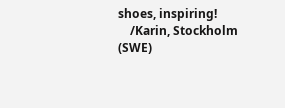shoes, inspiring!
    /Karin, Stockholm (SWE)